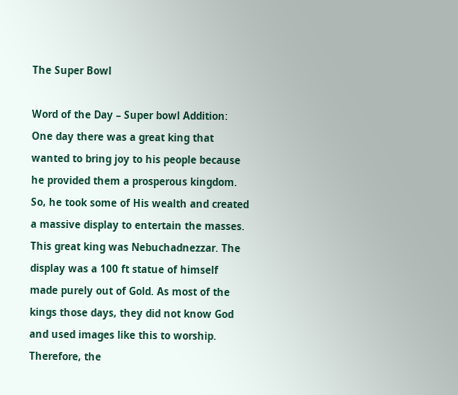The Super Bowl

Word of the Day – Super bowl Addition: One day there was a great king that wanted to bring joy to his people because he provided them a prosperous kingdom. So, he took some of His wealth and created a massive display to entertain the masses. This great king was Nebuchadnezzar. The display was a 100 ft statue of himself made purely out of Gold. As most of the kings those days, they did not know God and used images like this to worship. Therefore, the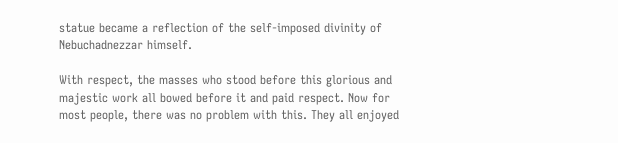statue became a reflection of the self-imposed divinity of Nebuchadnezzar himself.

With respect, the masses who stood before this glorious and majestic work all bowed before it and paid respect. Now for most people, there was no problem with this. They all enjoyed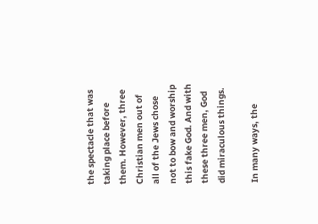the spectacle that was taking place before them. However, three Christian men out of all of the Jews chose not to bow and worship this fake God. And with these three men, God did miraculous things.

In many ways, the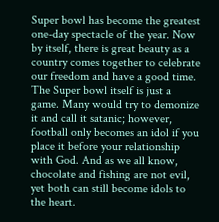Super bowl has become the greatest one-day spectacle of the year. Now by itself, there is great beauty as a country comes together to celebrate our freedom and have a good time. The Super bowl itself is just a game. Many would try to demonize it and call it satanic; however, football only becomes an idol if you place it before your relationship with God. And as we all know, chocolate and fishing are not evil, yet both can still become idols to the heart.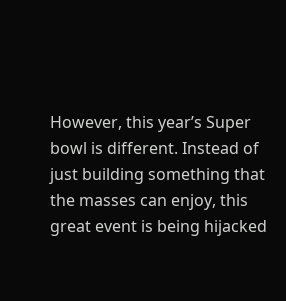However, this year’s Super bowl is different. Instead of just building something that the masses can enjoy, this great event is being hijacked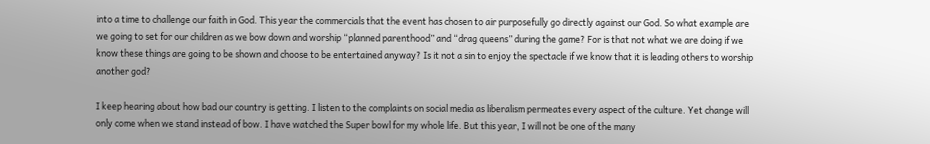into a time to challenge our faith in God. This year the commercials that the event has chosen to air purposefully go directly against our God. So what example are we going to set for our children as we bow down and worship “planned parenthood” and “drag queens” during the game? For is that not what we are doing if we know these things are going to be shown and choose to be entertained anyway? Is it not a sin to enjoy the spectacle if we know that it is leading others to worship another god?

I keep hearing about how bad our country is getting. I listen to the complaints on social media as liberalism permeates every aspect of the culture. Yet change will only come when we stand instead of bow. I have watched the Super bowl for my whole life. But this year, I will not be one of the many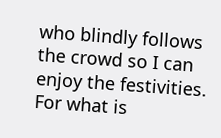who blindly follows the crowd so I can enjoy the festivities. For what is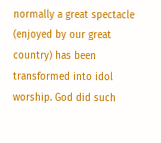normally a great spectacle (enjoyed by our great country) has been transformed into idol worship. God did such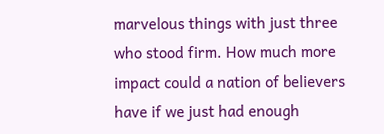marvelous things with just three who stood firm. How much more impact could a nation of believers have if we just had enough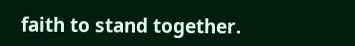faith to stand together.